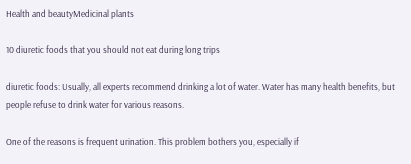Health and beautyMedicinal plants

10 diuretic foods that you should not eat during long trips

diuretic foods: Usually, all experts recommend drinking a lot of water. Water has many health benefits, but people refuse to drink water for various reasons.

One of the reasons is frequent urination. This problem bothers you, especially if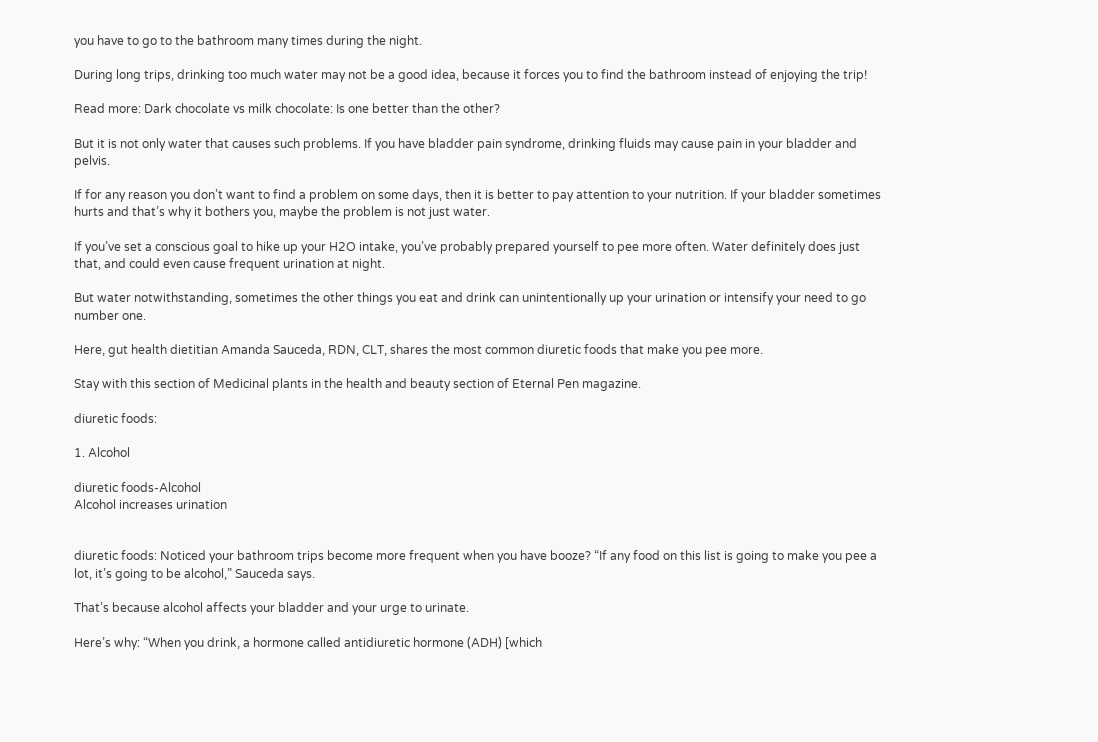you have to go to the bathroom many times during the night.

During long trips, drinking too much water may not be a good idea, because it forces you to find the bathroom instead of enjoying the trip!

Read more: Dark chocolate vs milk chocolate: Is one better than the other?

But it is not only water that causes such problems. If you have bladder pain syndrome, drinking fluids may cause pain in your bladder and pelvis.

If for any reason you don’t want to find a problem on some days, then it is better to pay attention to your nutrition. If your bladder sometimes hurts and that’s why it bothers you, maybe the problem is not just water.

If you’ve set a conscious goal to hike up your H2O intake, you’ve probably prepared yourself to pee more often. Water definitely does just that, and could even cause frequent urination at night.

But water notwithstanding, sometimes the other things you eat and drink can unintentionally up your urination or intensify your need to go number one.

Here, gut health dietitian Amanda Sauceda, RDN, CLT, shares the most common diuretic foods that make you pee more.

Stay with this section of Medicinal plants in the health and beauty section of Eternal Pen magazine.

diuretic foods:

1. Alcohol

diuretic foods-Alcohol
Alcohol increases urination


diuretic foods: Noticed your bathroom trips become more frequent when you have booze? “If any food on this list is going to make you pee a lot, it’s going to be alcohol,” Sauceda says.

That’s because alcohol affects your bladder and your urge to urinate.

Here’s why: “When you drink, a hormone called antidiuretic hormone (ADH) [which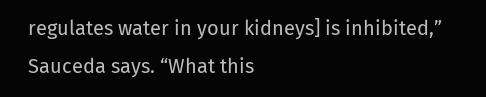regulates water in your kidneys] is inhibited,” Sauceda says. “What this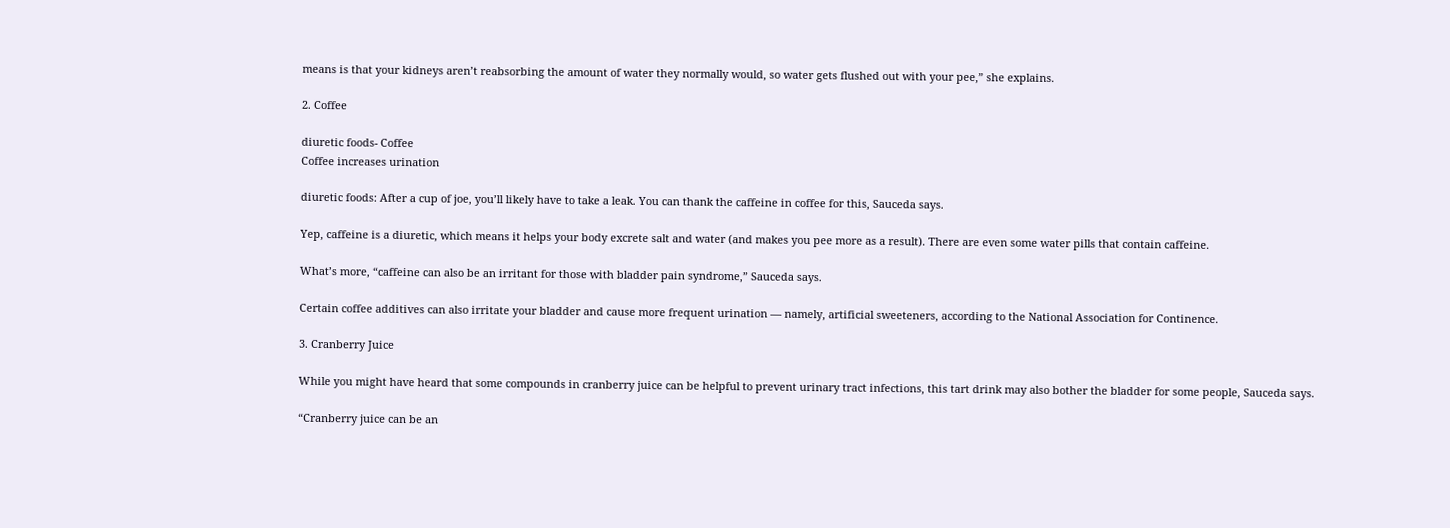means is that your kidneys aren’t reabsorbing the amount of water they normally would, so water gets flushed out with your pee,” she explains.

2. Coffee

diuretic foods- Coffee
Coffee increases urination

diuretic foods: After a cup of joe, you’ll likely have to take a leak. You can thank the caffeine in coffee for this, Sauceda says.

Yep, caffeine is a diuretic, which means it helps your body excrete salt and water (and makes you pee more as a result). There are even some water pills that contain caffeine.

What’s more, “caffeine can also be an irritant for those with bladder pain syndrome,” Sauceda says.

Certain coffee additives can also irritate your bladder and cause more frequent urination — namely, artificial sweeteners, according to the National Association for Continence.

3. Cranberry Juice

While you might have heard that some compounds in cranberry juice can be helpful to prevent urinary tract infections, this tart drink may also bother the bladder for some people, Sauceda says.

“Cranberry juice can be an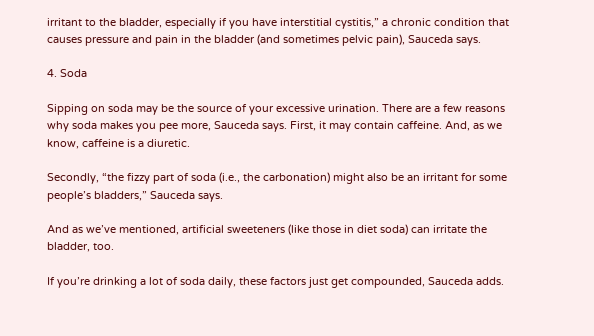irritant to the bladder, especially if you have interstitial cystitis,” a chronic condition that causes pressure and pain in the bladder (and sometimes pelvic pain), Sauceda says.

4. Soda

Sipping on soda may be the source of your excessive urination. There are a few reasons why soda makes you pee more, Sauceda says. First, it may contain caffeine. And, as we know, caffeine is a diuretic.

Secondly, “the fizzy part of soda (i.e., the carbonation) might also be an irritant for some people’s bladders,” Sauceda says.

And as we’ve mentioned, artificial sweeteners (like those in diet soda) can irritate the bladder, too.

If you’re drinking a lot of soda daily, these factors just get compounded, Sauceda adds.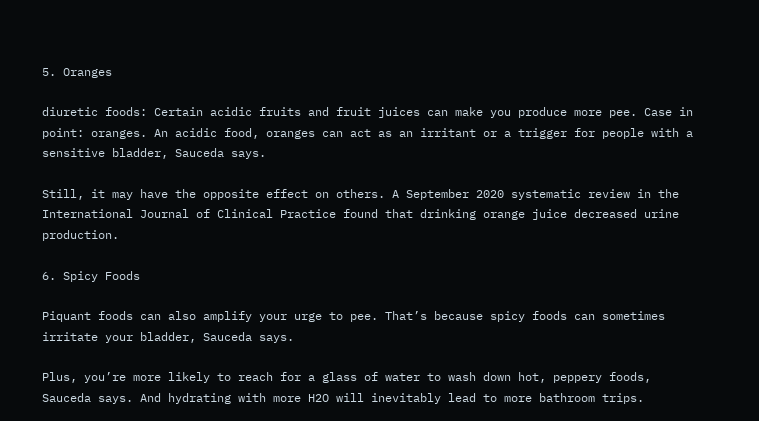5. Oranges

diuretic foods: Certain acidic fruits and fruit juices can make you produce more pee. Case in point: oranges. An acidic food, oranges can act as an irritant or a trigger for people with a sensitive bladder, Sauceda says.

Still, it may have the opposite effect on others. A September 2020 systematic review in the International Journal of Clinical Practice found that drinking orange juice decreased urine production.

6. Spicy Foods

Piquant foods can also amplify your urge to pee. That’s because spicy foods can sometimes irritate your bladder, Sauceda says.

Plus, you’re more likely to reach for a glass of water to wash down hot, peppery foods, Sauceda says. And hydrating with more H2O will inevitably lead to more bathroom trips.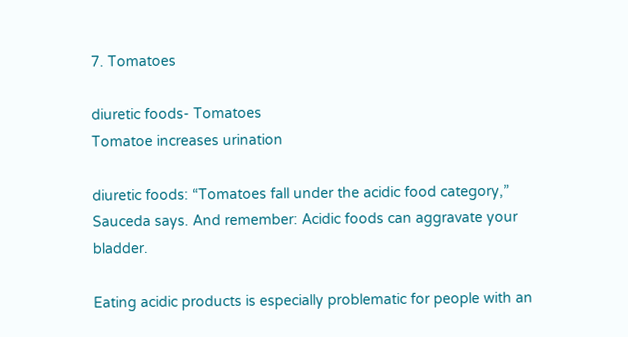7. Tomatoes

diuretic foods- Tomatoes
Tomatoe increases urination

diuretic foods: “Tomatoes fall under the acidic food category,” Sauceda says. And remember: Acidic foods can aggravate your bladder.

Eating acidic products is especially problematic for people with an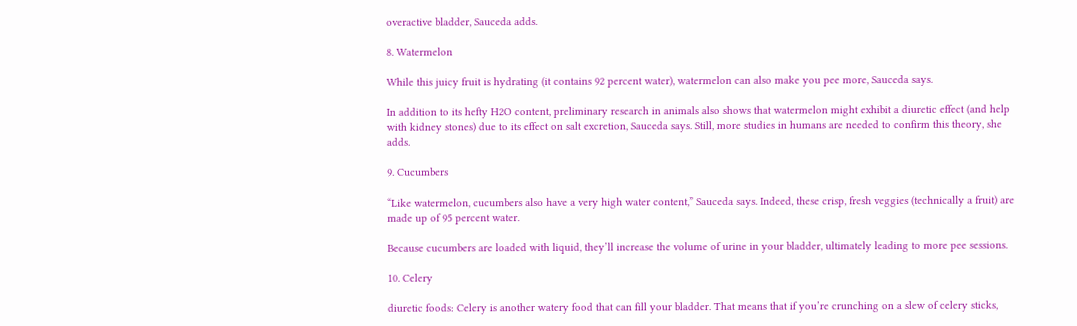overactive bladder, Sauceda adds.

8. Watermelon

While this juicy fruit is hydrating (it contains 92 percent water), watermelon can also make you pee more, Sauceda says.

In addition to its hefty H2O content, preliminary research in animals also shows that watermelon might exhibit a diuretic effect (and help with kidney stones) due to its effect on salt excretion, Sauceda says. Still, more studies in humans are needed to confirm this theory, she adds.

9. Cucumbers

“Like watermelon, cucumbers also have a very high water content,” Sauceda says. Indeed, these crisp, fresh veggies (technically a fruit) are made up of 95 percent water.

Because cucumbers are loaded with liquid, they’ll increase the volume of urine in your bladder, ultimately leading to more pee sessions.

10. Celery

diuretic foods: Celery is another watery food that can fill your bladder. That means that if you’re crunching on a slew of celery sticks,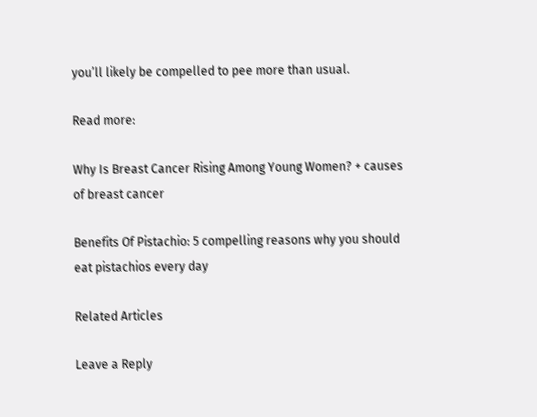you’ll likely be compelled to pee more than usual.

Read more:

Why Is Breast Cancer Rising Among Young Women? + causes of breast cancer

Benefits Of Pistachio: 5 compelling reasons why you should eat pistachios every day

Related Articles

Leave a Reply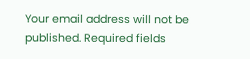Your email address will not be published. Required fields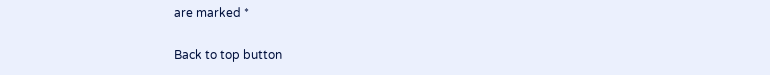are marked *

Back to top button